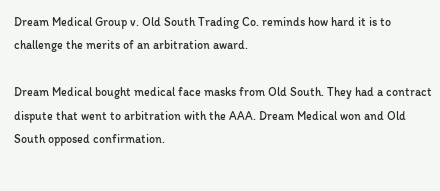Dream Medical Group v. Old South Trading Co. reminds how hard it is to challenge the merits of an arbitration award.

Dream Medical bought medical face masks from Old South. They had a contract dispute that went to arbitration with the AAA. Dream Medical won and Old South opposed confirmation.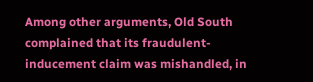Among other arguments, Old South complained that its fraudulent-inducement claim was mishandled, in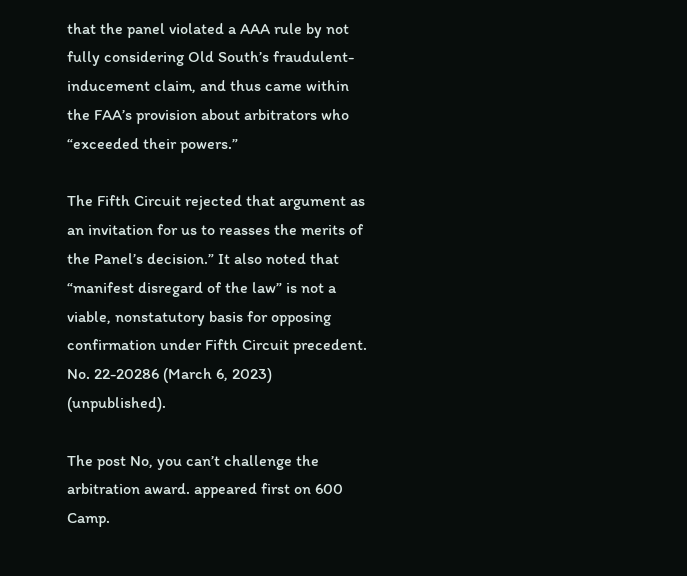that the panel violated a AAA rule by not fully considering Old South’s fraudulent-inducement claim, and thus came within the FAA’s provision about arbitrators who “exceeded their powers.”

The Fifth Circuit rejected that argument as an invitation for us to reasses the merits of the Panel’s decision.” It also noted that “manifest disregard of the law” is not a viable, nonstatutory basis for opposing confirmation under Fifth Circuit precedent. No. 22-20286 (March 6, 2023) (unpublished).

The post No, you can’t challenge the arbitration award. appeared first on 600 Camp.